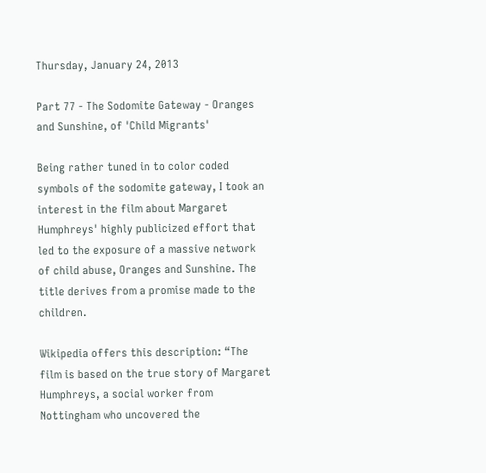Thursday, January 24, 2013

Part 77 - The Sodomite Gateway - Oranges and Sunshine, of 'Child Migrants'

Being rather tuned in to color coded symbols of the sodomite gateway, I took an interest in the film about Margaret Humphreys' highly publicized effort that led to the exposure of a massive network of child abuse, Oranges and Sunshine. The title derives from a promise made to the children.

Wikipedia offers this description: “The film is based on the true story of Margaret Humphreys, a social worker from Nottingham who uncovered the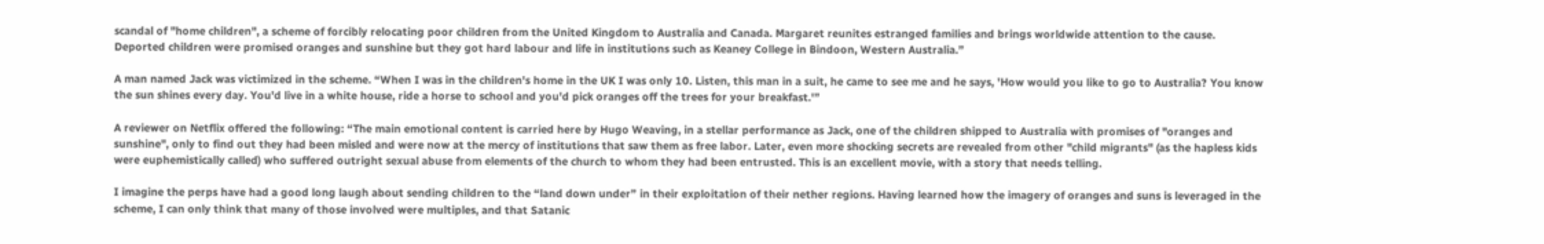scandal of "home children", a scheme of forcibly relocating poor children from the United Kingdom to Australia and Canada. Margaret reunites estranged families and brings worldwide attention to the cause. Deported children were promised oranges and sunshine but they got hard labour and life in institutions such as Keaney College in Bindoon, Western Australia.”

A man named Jack was victimized in the scheme. “When I was in the children's home in the UK I was only 10. Listen, this man in a suit, he came to see me and he says, 'How would you like to go to Australia? You know the sun shines every day. You'd live in a white house, ride a horse to school and you'd pick oranges off the trees for your breakfast.'”

A reviewer on Netflix offered the following: “The main emotional content is carried here by Hugo Weaving, in a stellar performance as Jack, one of the children shipped to Australia with promises of "oranges and sunshine", only to find out they had been misled and were now at the mercy of institutions that saw them as free labor. Later, even more shocking secrets are revealed from other "child migrants" (as the hapless kids were euphemistically called) who suffered outright sexual abuse from elements of the church to whom they had been entrusted. This is an excellent movie, with a story that needs telling.

I imagine the perps have had a good long laugh about sending children to the “land down under” in their exploitation of their nether regions. Having learned how the imagery of oranges and suns is leveraged in the scheme, I can only think that many of those involved were multiples, and that Satanic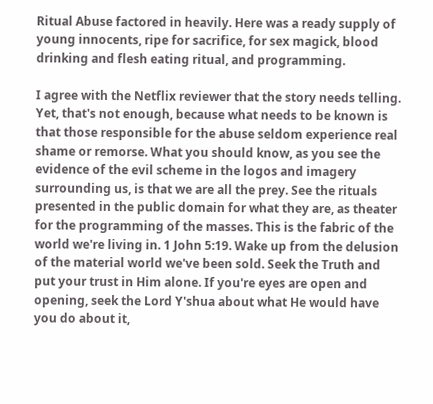Ritual Abuse factored in heavily. Here was a ready supply of young innocents, ripe for sacrifice, for sex magick, blood drinking and flesh eating ritual, and programming.

I agree with the Netflix reviewer that the story needs telling. Yet, that's not enough, because what needs to be known is that those responsible for the abuse seldom experience real shame or remorse. What you should know, as you see the evidence of the evil scheme in the logos and imagery surrounding us, is that we are all the prey. See the rituals presented in the public domain for what they are, as theater for the programming of the masses. This is the fabric of the world we're living in. 1 John 5:19. Wake up from the delusion of the material world we've been sold. Seek the Truth and put your trust in Him alone. If you're eyes are open and opening, seek the Lord Y'shua about what He would have you do about it,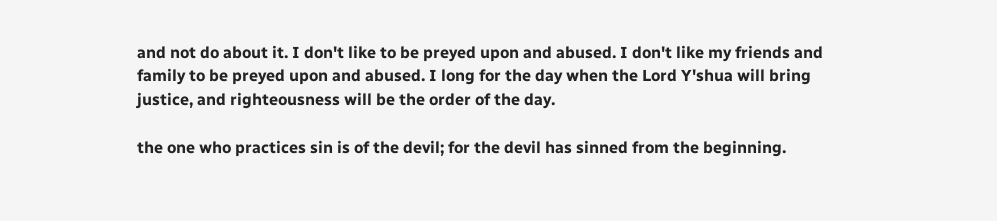and not do about it. I don't like to be preyed upon and abused. I don't like my friends and family to be preyed upon and abused. I long for the day when the Lord Y'shua will bring justice, and righteousness will be the order of the day.

the one who practices sin is of the devil; for the devil has sinned from the beginning.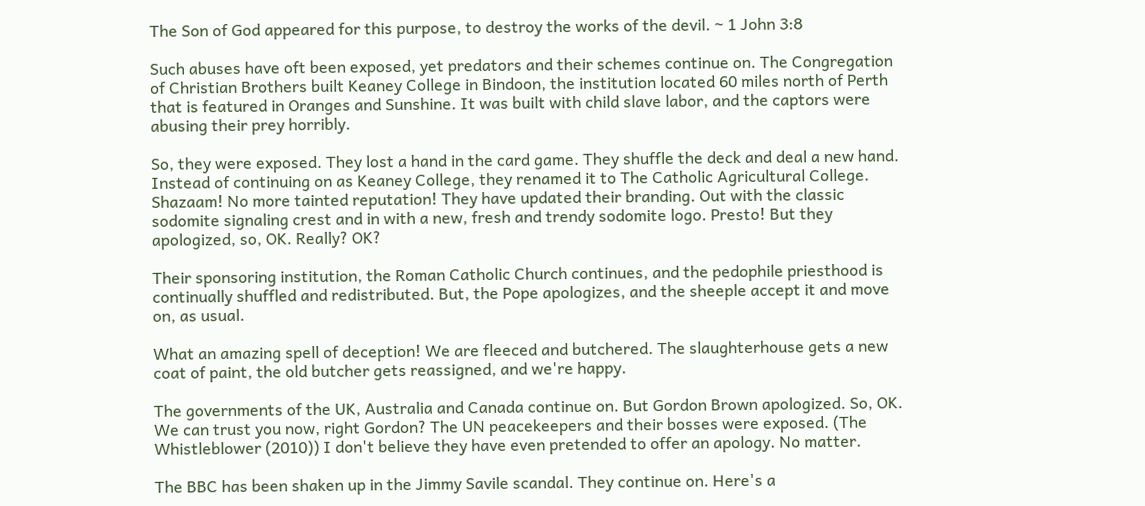The Son of God appeared for this purpose, to destroy the works of the devil. ~ 1 John 3:8

Such abuses have oft been exposed, yet predators and their schemes continue on. The Congregation of Christian Brothers built Keaney College in Bindoon, the institution located 60 miles north of Perth that is featured in Oranges and Sunshine. It was built with child slave labor, and the captors were abusing their prey horribly.

So, they were exposed. They lost a hand in the card game. They shuffle the deck and deal a new hand. Instead of continuing on as Keaney College, they renamed it to The Catholic Agricultural College. Shazaam! No more tainted reputation! They have updated their branding. Out with the classic sodomite signaling crest and in with a new, fresh and trendy sodomite logo. Presto! But they apologized, so, OK. Really? OK?

Their sponsoring institution, the Roman Catholic Church continues, and the pedophile priesthood is continually shuffled and redistributed. But, the Pope apologizes, and the sheeple accept it and move on, as usual.

What an amazing spell of deception! We are fleeced and butchered. The slaughterhouse gets a new coat of paint, the old butcher gets reassigned, and we're happy.

The governments of the UK, Australia and Canada continue on. But Gordon Brown apologized. So, OK. We can trust you now, right Gordon? The UN peacekeepers and their bosses were exposed. (The Whistleblower (2010)) I don't believe they have even pretended to offer an apology. No matter.

The BBC has been shaken up in the Jimmy Savile scandal. They continue on. Here's a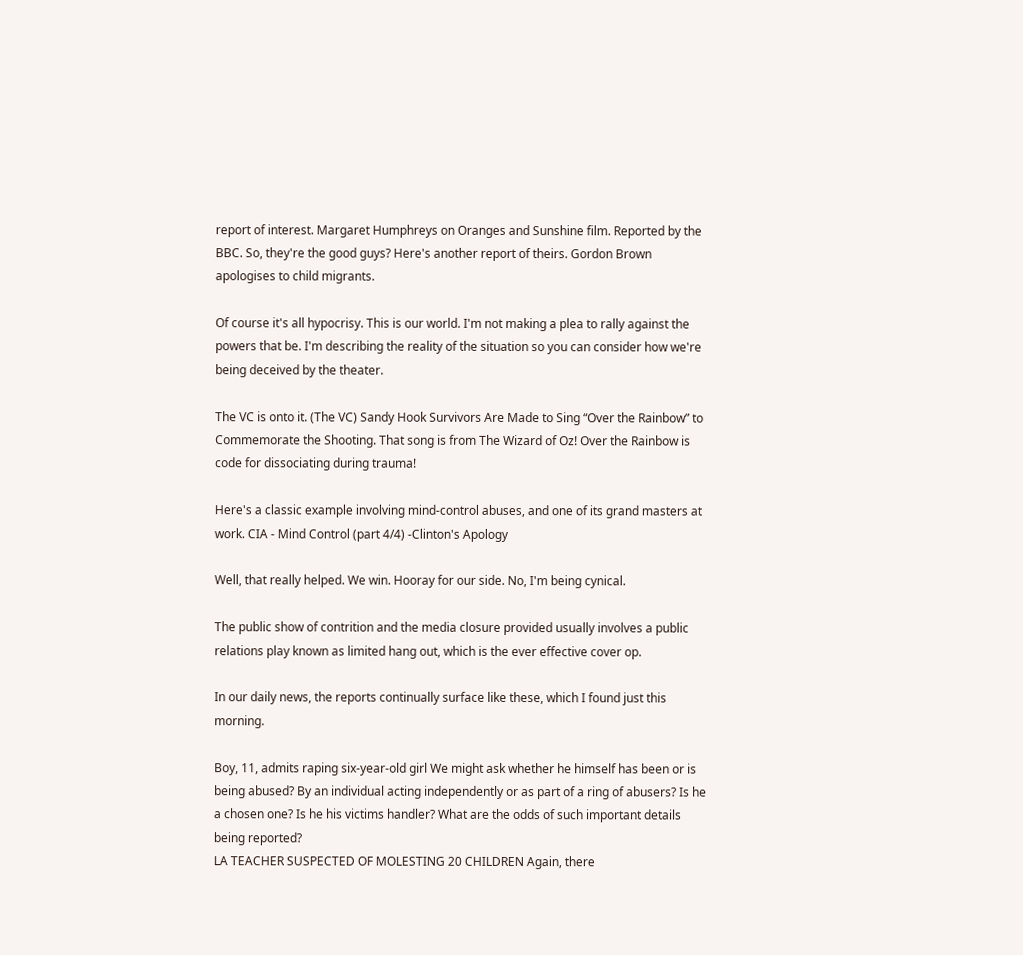report of interest. Margaret Humphreys on Oranges and Sunshine film. Reported by the BBC. So, they're the good guys? Here's another report of theirs. Gordon Brown apologises to child migrants.

Of course it's all hypocrisy. This is our world. I'm not making a plea to rally against the powers that be. I'm describing the reality of the situation so you can consider how we're being deceived by the theater.

The VC is onto it. (The VC) Sandy Hook Survivors Are Made to Sing “Over the Rainbow” to Commemorate the Shooting. That song is from The Wizard of Oz! Over the Rainbow is code for dissociating during trauma!

Here's a classic example involving mind-control abuses, and one of its grand masters at work. CIA - Mind Control (part 4/4) -Clinton's Apology

Well, that really helped. We win. Hooray for our side. No, I'm being cynical.

The public show of contrition and the media closure provided usually involves a public relations play known as limited hang out, which is the ever effective cover op.

In our daily news, the reports continually surface like these, which I found just this morning.

Boy, 11, admits raping six-year-old girl We might ask whether he himself has been or is being abused? By an individual acting independently or as part of a ring of abusers? Is he a chosen one? Is he his victims handler? What are the odds of such important details being reported?
LA TEACHER SUSPECTED OF MOLESTING 20 CHILDREN Again, there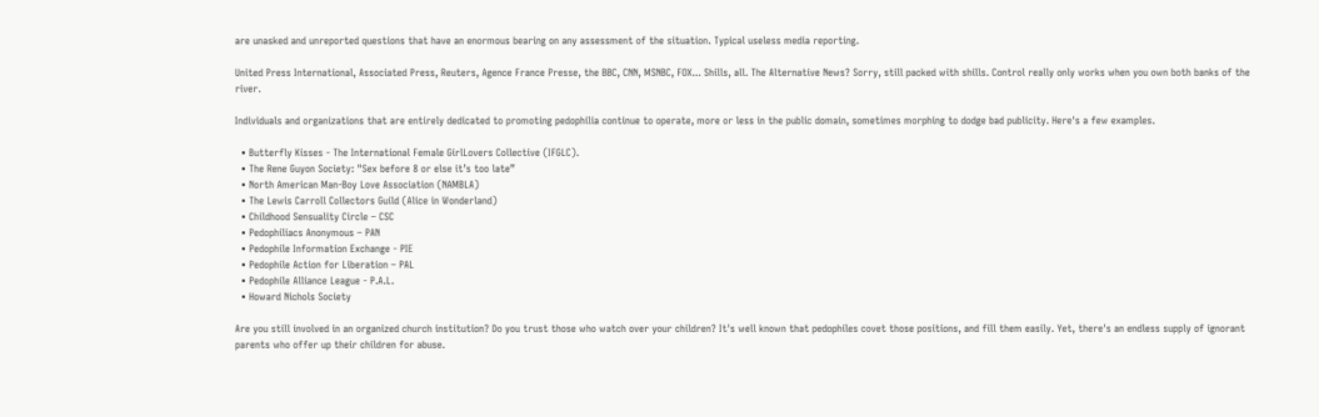are unasked and unreported questions that have an enormous bearing on any assessment of the situation. Typical useless media reporting.

United Press International, Associated Press, Reuters, Agence France Presse, the BBC, CNN, MSNBC, FOX... Shills, all. The Alternative News? Sorry, still packed with shills. Control really only works when you own both banks of the river.

Individuals and organizations that are entirely dedicated to promoting pedophilia continue to operate, more or less in the public domain, sometimes morphing to dodge bad publicity. Here's a few examples.

  • Butterfly Kisses - The International Female GirlLovers Collective (IFGLC).
  • The Rene Guyon Society: "Sex before 8 or else it’s too late”
  • North American Man-Boy Love Association (NAMBLA)
  • The Lewis Carroll Collectors Guild (Alice in Wonderland)
  • Childhood Sensuality Circle – CSC
  • Pedophiliacs Anonymous – PAN
  • Pedophile Information Exchange - PIE
  • Pedophile Action for Liberation – PAL
  • Pedophile Alliance League - P.A.L.
  • Howard Nichols Society

Are you still involved in an organized church institution? Do you trust those who watch over your children? It's well known that pedophiles covet those positions, and fill them easily. Yet, there's an endless supply of ignorant parents who offer up their children for abuse.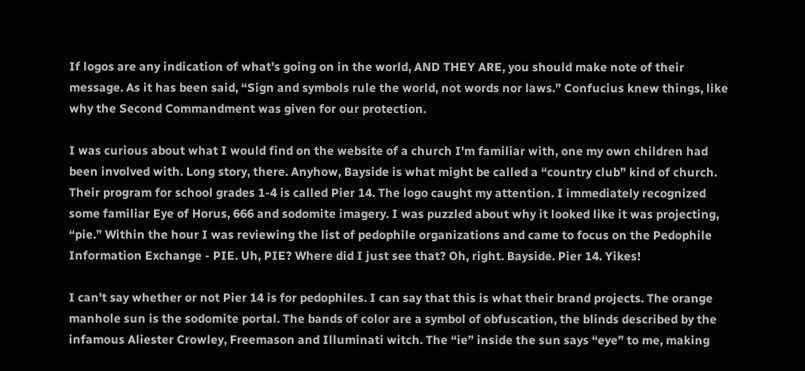If logos are any indication of what's going on in the world, AND THEY ARE, you should make note of their message. As it has been said, “Sign and symbols rule the world, not words nor laws.” Confucius knew things, like why the Second Commandment was given for our protection.

I was curious about what I would find on the website of a church I'm familiar with, one my own children had been involved with. Long story, there. Anyhow, Bayside is what might be called a “country club” kind of church. Their program for school grades 1-4 is called Pier 14. The logo caught my attention. I immediately recognized some familiar Eye of Horus, 666 and sodomite imagery. I was puzzled about why it looked like it was projecting, “pie.” Within the hour I was reviewing the list of pedophile organizations and came to focus on the Pedophile Information Exchange - PIE. Uh, PIE? Where did I just see that? Oh, right. Bayside. Pier 14. Yikes!

I can't say whether or not Pier 14 is for pedophiles. I can say that this is what their brand projects. The orange manhole sun is the sodomite portal. The bands of color are a symbol of obfuscation, the blinds described by the infamous Aliester Crowley, Freemason and Illuminati witch. The “ie” inside the sun says “eye” to me, making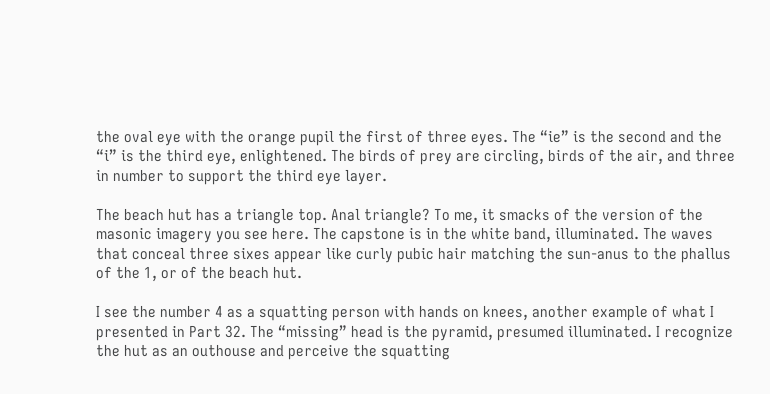the oval eye with the orange pupil the first of three eyes. The “ie” is the second and the “i” is the third eye, enlightened. The birds of prey are circling, birds of the air, and three in number to support the third eye layer.

The beach hut has a triangle top. Anal triangle? To me, it smacks of the version of the masonic imagery you see here. The capstone is in the white band, illuminated. The waves that conceal three sixes appear like curly pubic hair matching the sun-anus to the phallus of the 1, or of the beach hut.

I see the number 4 as a squatting person with hands on knees, another example of what I presented in Part 32. The “missing” head is the pyramid, presumed illuminated. I recognize the hut as an outhouse and perceive the squatting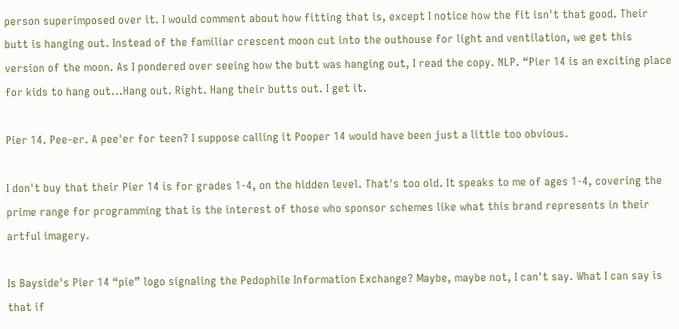person superimposed over it. I would comment about how fitting that is, except I notice how the fit isn't that good. Their butt is hanging out. Instead of the familiar crescent moon cut into the outhouse for light and ventilation, we get this version of the moon. As I pondered over seeing how the butt was hanging out, I read the copy. NLP. “Pier 14 is an exciting place for kids to hang out...Hang out. Right. Hang their butts out. I get it.

Pier 14. Pee-er. A pee'er for teen? I suppose calling it Pooper 14 would have been just a little too obvious.

I don't buy that their Pier 14 is for grades 1-4, on the hidden level. That's too old. It speaks to me of ages 1-4, covering the prime range for programming that is the interest of those who sponsor schemes like what this brand represents in their artful imagery.

Is Bayside's Pier 14 “pie” logo signaling the Pedophile Information Exchange? Maybe, maybe not, I can't say. What I can say is that if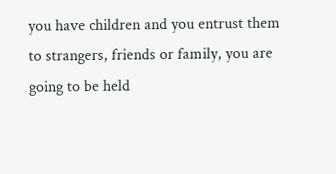you have children and you entrust them to strangers, friends or family, you are going to be held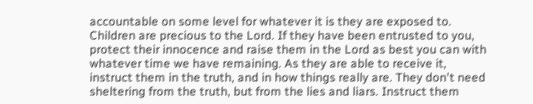accountable on some level for whatever it is they are exposed to. Children are precious to the Lord. If they have been entrusted to you, protect their innocence and raise them in the Lord as best you can with whatever time we have remaining. As they are able to receive it, instruct them in the truth, and in how things really are. They don't need sheltering from the truth, but from the lies and liars. Instruct them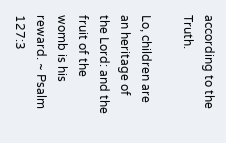according to the Truth.

Lo, children are an heritage of the Lord: and the fruit of the womb is his reward. ~ Psalm 127:3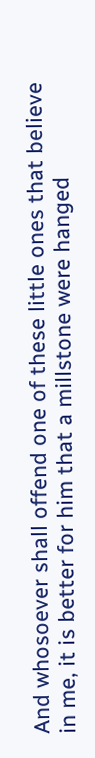And whosoever shall offend one of these little ones that believe in me, it is better for him that a millstone were hanged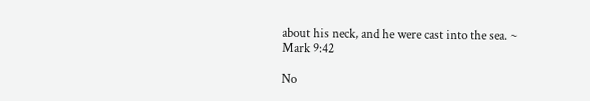about his neck, and he were cast into the sea. ~ Mark 9:42

No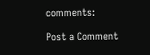comments:

Post a Comment